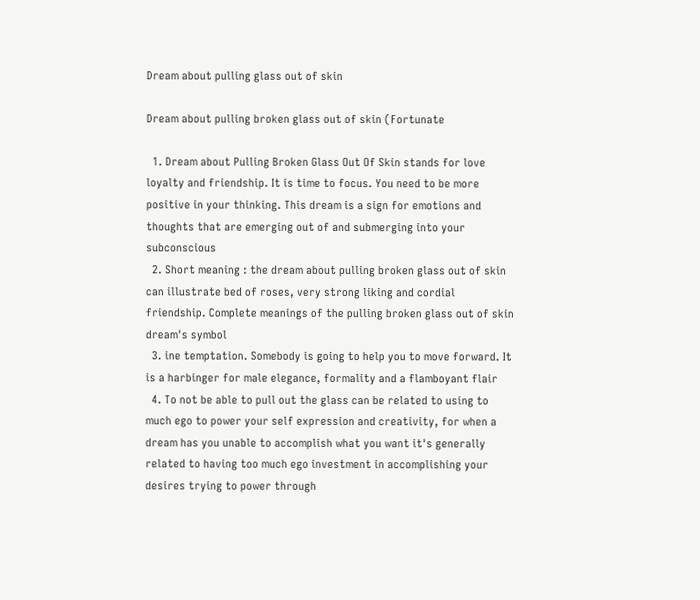Dream about pulling glass out of skin

Dream about pulling broken glass out of skin (Fortunate

  1. Dream about Pulling Broken Glass Out Of Skin stands for love loyalty and friendship. It is time to focus. You need to be more positive in your thinking. This dream is a sign for emotions and thoughts that are emerging out of and submerging into your subconscious
  2. Short meaning : the dream about pulling broken glass out of skin can illustrate bed of roses, very strong liking and cordial friendship. Complete meanings of the pulling broken glass out of skin dream's symbol
  3. ine temptation. Somebody is going to help you to move forward. It is a harbinger for male elegance, formality and a flamboyant flair
  4. To not be able to pull out the glass can be related to using to much ego to power your self expression and creativity, for when a dream has you unable to accomplish what you want it's generally related to having too much ego investment in accomplishing your desires trying to power through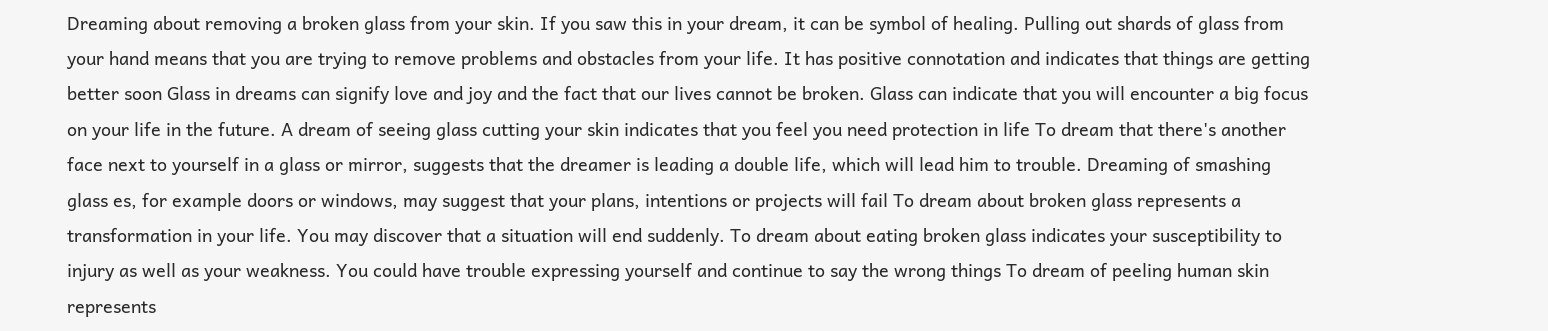Dreaming about removing a broken glass from your skin. If you saw this in your dream, it can be symbol of healing. Pulling out shards of glass from your hand means that you are trying to remove problems and obstacles from your life. It has positive connotation and indicates that things are getting better soon Glass in dreams can signify love and joy and the fact that our lives cannot be broken. Glass can indicate that you will encounter a big focus on your life in the future. A dream of seeing glass cutting your skin indicates that you feel you need protection in life To dream that there's another face next to yourself in a glass or mirror, suggests that the dreamer is leading a double life, which will lead him to trouble. Dreaming of smashing glass es, for example doors or windows, may suggest that your plans, intentions or projects will fail To dream about broken glass represents a transformation in your life. You may discover that a situation will end suddenly. To dream about eating broken glass indicates your susceptibility to injury as well as your weakness. You could have trouble expressing yourself and continue to say the wrong things To dream of peeling human skin represents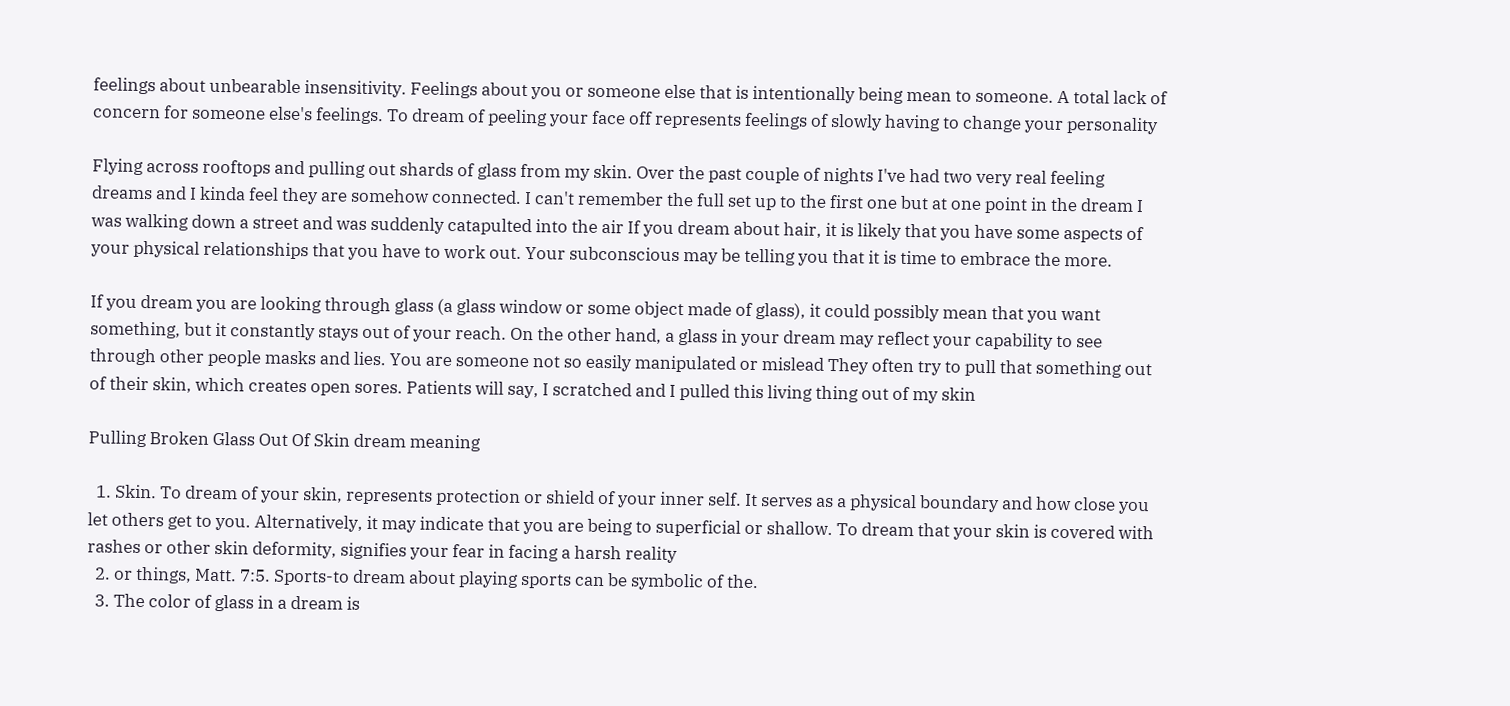feelings about unbearable insensitivity. Feelings about you or someone else that is intentionally being mean to someone. A total lack of concern for someone else's feelings. To dream of peeling your face off represents feelings of slowly having to change your personality

Flying across rooftops and pulling out shards of glass from my skin. Over the past couple of nights I've had two very real feeling dreams and I kinda feel they are somehow connected. I can't remember the full set up to the first one but at one point in the dream I was walking down a street and was suddenly catapulted into the air If you dream about hair, it is likely that you have some aspects of your physical relationships that you have to work out. Your subconscious may be telling you that it is time to embrace the more.

If you dream you are looking through glass (a glass window or some object made of glass), it could possibly mean that you want something, but it constantly stays out of your reach. On the other hand, a glass in your dream may reflect your capability to see through other people masks and lies. You are someone not so easily manipulated or mislead They often try to pull that something out of their skin, which creates open sores. Patients will say, I scratched and I pulled this living thing out of my skin

Pulling Broken Glass Out Of Skin dream meaning

  1. Skin. To dream of your skin, represents protection or shield of your inner self. It serves as a physical boundary and how close you let others get to you. Alternatively, it may indicate that you are being to superficial or shallow. To dream that your skin is covered with rashes or other skin deformity, signifies your fear in facing a harsh reality
  2. or things, Matt. 7:5. Sports-to dream about playing sports can be symbolic of the.
  3. The color of glass in a dream is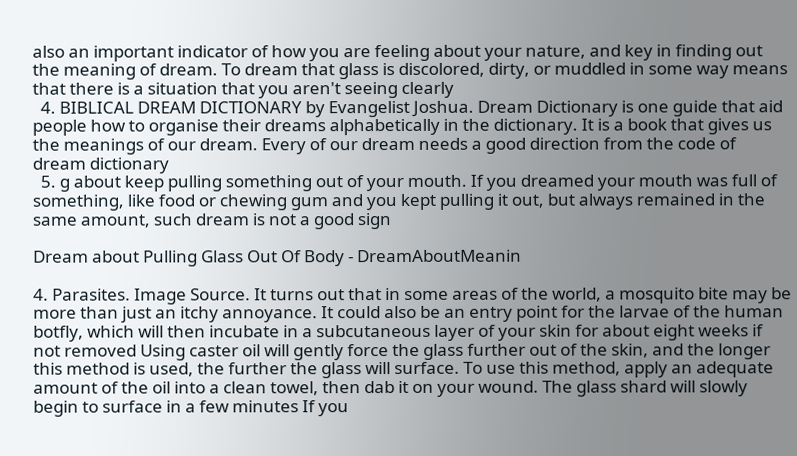also an important indicator of how you are feeling about your nature, and key in finding out the meaning of dream. To dream that glass is discolored, dirty, or muddled in some way means that there is a situation that you aren't seeing clearly
  4. BIBLICAL DREAM DICTIONARY by Evangelist Joshua. Dream Dictionary is one guide that aid people how to organise their dreams alphabetically in the dictionary. It is a book that gives us the meanings of our dream. Every of our dream needs a good direction from the code of dream dictionary
  5. g about keep pulling something out of your mouth. If you dreamed your mouth was full of something, like food or chewing gum and you kept pulling it out, but always remained in the same amount, such dream is not a good sign

Dream about Pulling Glass Out Of Body - DreamAboutMeanin

4. Parasites. Image Source. It turns out that in some areas of the world, a mosquito bite may be more than just an itchy annoyance. It could also be an entry point for the larvae of the human botfly, which will then incubate in a subcutaneous layer of your skin for about eight weeks if not removed Using caster oil will gently force the glass further out of the skin, and the longer this method is used, the further the glass will surface. To use this method, apply an adequate amount of the oil into a clean towel, then dab it on your wound. The glass shard will slowly begin to surface in a few minutes If you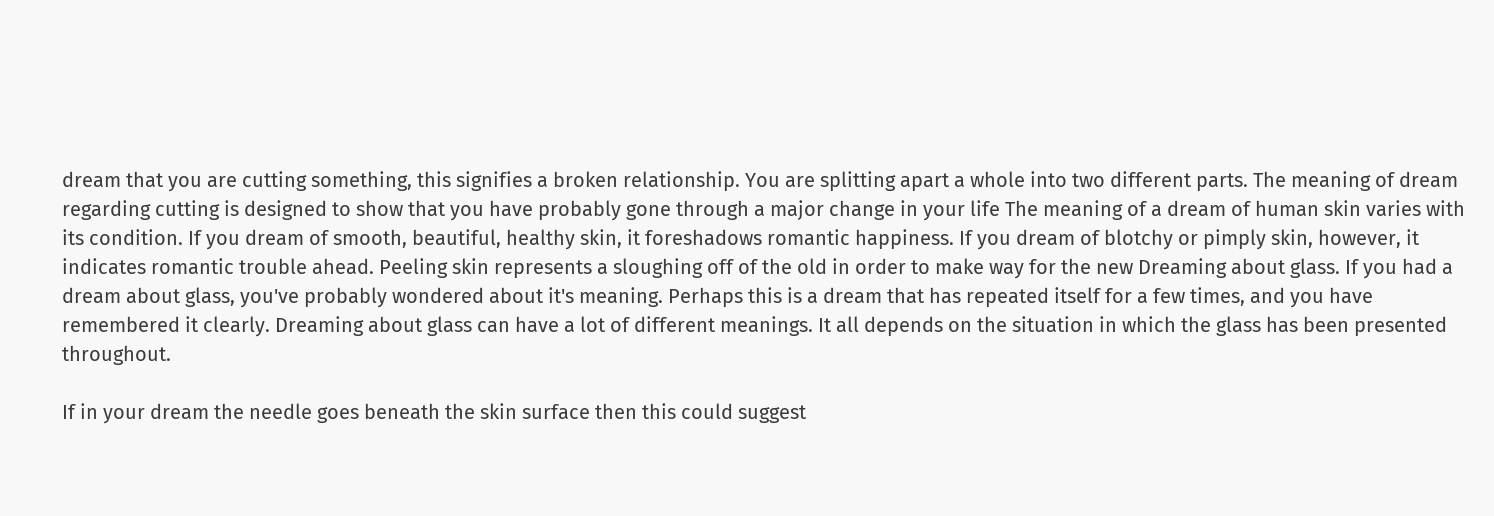dream that you are cutting something, this signifies a broken relationship. You are splitting apart a whole into two different parts. The meaning of dream regarding cutting is designed to show that you have probably gone through a major change in your life The meaning of a dream of human skin varies with its condition. If you dream of smooth, beautiful, healthy skin, it foreshadows romantic happiness. If you dream of blotchy or pimply skin, however, it indicates romantic trouble ahead. Peeling skin represents a sloughing off of the old in order to make way for the new Dreaming about glass. If you had a dream about glass, you've probably wondered about it's meaning. Perhaps this is a dream that has repeated itself for a few times, and you have remembered it clearly. Dreaming about glass can have a lot of different meanings. It all depends on the situation in which the glass has been presented throughout.

If in your dream the needle goes beneath the skin surface then this could suggest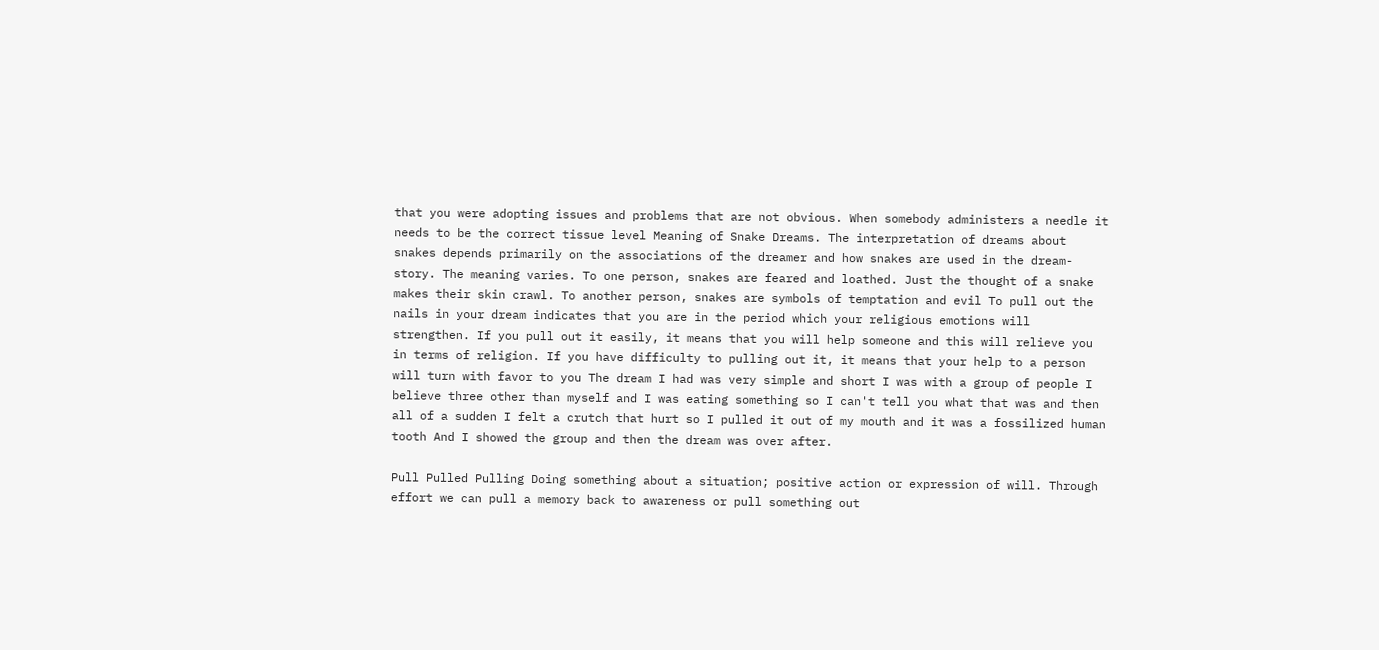that you were adopting issues and problems that are not obvious. When somebody administers a needle it needs to be the correct tissue level Meaning of Snake Dreams. The interpretation of dreams about snakes depends primarily on the associations of the dreamer and how snakes are used in the dream-story. The meaning varies. To one person, snakes are feared and loathed. Just the thought of a snake makes their skin crawl. To another person, snakes are symbols of temptation and evil To pull out the nails in your dream indicates that you are in the period which your religious emotions will strengthen. If you pull out it easily, it means that you will help someone and this will relieve you in terms of religion. If you have difficulty to pulling out it, it means that your help to a person will turn with favor to you The dream I had was very simple and short I was with a group of people I believe three other than myself and I was eating something so I can't tell you what that was and then all of a sudden I felt a crutch that hurt so I pulled it out of my mouth and it was a fossilized human tooth And I showed the group and then the dream was over after.

Pull Pulled Pulling Doing something about a situation; positive action or expression of will. Through effort we can pull a memory back to awareness or pull something out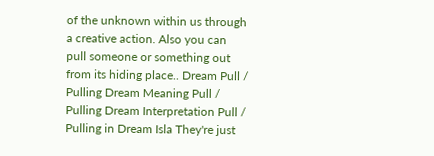of the unknown within us through a creative action. Also you can pull someone or something out from its hiding place.. Dream Pull / Pulling Dream Meaning Pull / Pulling Dream Interpretation Pull / Pulling in Dream Isla They're just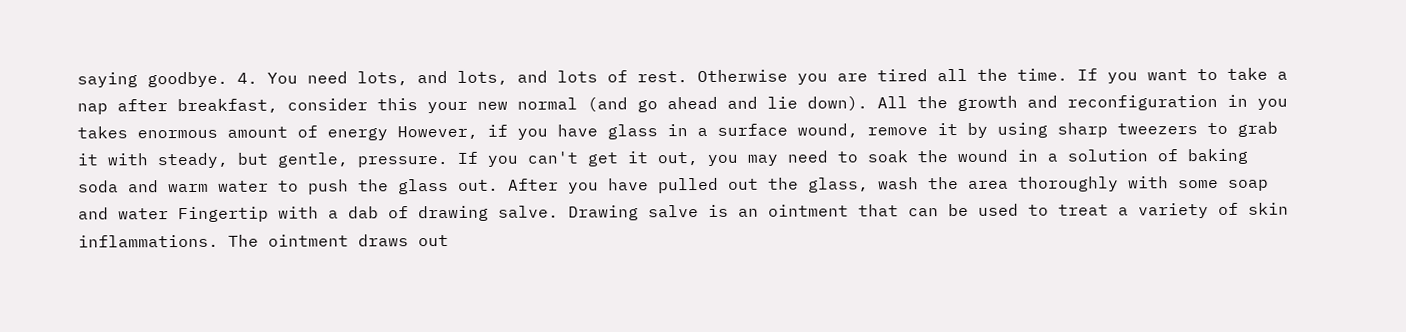saying goodbye. 4. You need lots, and lots, and lots of rest. Otherwise you are tired all the time. If you want to take a nap after breakfast, consider this your new normal (and go ahead and lie down). All the growth and reconfiguration in you takes enormous amount of energy However, if you have glass in a surface wound, remove it by using sharp tweezers to grab it with steady, but gentle, pressure. If you can't get it out, you may need to soak the wound in a solution of baking soda and warm water to push the glass out. After you have pulled out the glass, wash the area thoroughly with some soap and water Fingertip with a dab of drawing salve. Drawing salve is an ointment that can be used to treat a variety of skin inflammations. The ointment draws out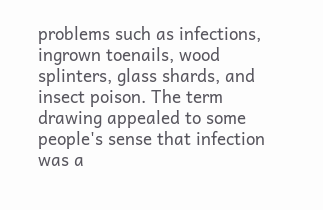problems such as infections, ingrown toenails, wood splinters, glass shards, and insect poison. The term drawing appealed to some people's sense that infection was a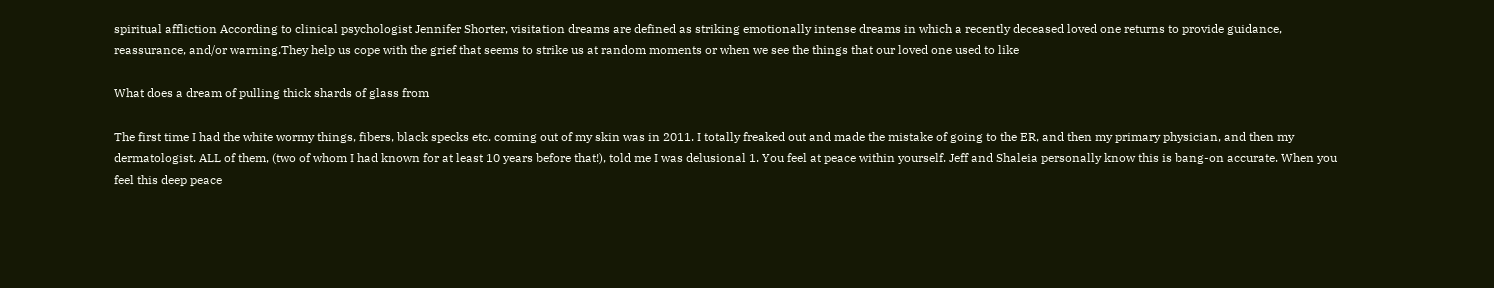spiritual affliction According to clinical psychologist Jennifer Shorter, visitation dreams are defined as striking emotionally intense dreams in which a recently deceased loved one returns to provide guidance, reassurance, and/or warning.They help us cope with the grief that seems to strike us at random moments or when we see the things that our loved one used to like

What does a dream of pulling thick shards of glass from

The first time I had the white wormy things, fibers, black specks etc. coming out of my skin was in 2011. I totally freaked out and made the mistake of going to the ER, and then my primary physician, and then my dermatologist. ALL of them, (two of whom I had known for at least 10 years before that!), told me I was delusional 1. You feel at peace within yourself. Jeff and Shaleia personally know this is bang-on accurate. When you feel this deep peace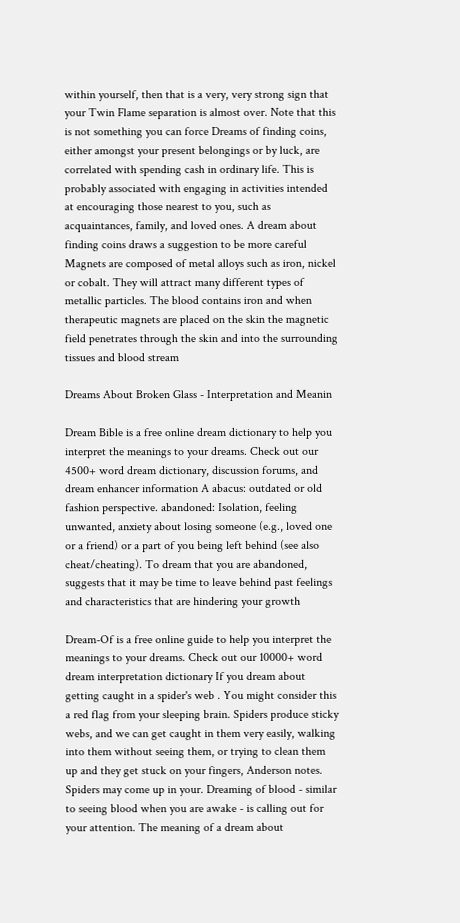within yourself, then that is a very, very strong sign that your Twin Flame separation is almost over. Note that this is not something you can force Dreams of finding coins, either amongst your present belongings or by luck, are correlated with spending cash in ordinary life. This is probably associated with engaging in activities intended at encouraging those nearest to you, such as acquaintances, family, and loved ones. A dream about finding coins draws a suggestion to be more careful Magnets are composed of metal alloys such as iron, nickel or cobalt. They will attract many different types of metallic particles. The blood contains iron and when therapeutic magnets are placed on the skin the magnetic field penetrates through the skin and into the surrounding tissues and blood stream

Dreams About Broken Glass - Interpretation and Meanin

Dream Bible is a free online dream dictionary to help you interpret the meanings to your dreams. Check out our 4500+ word dream dictionary, discussion forums, and dream enhancer information A abacus: outdated or old fashion perspective. abandoned: Isolation, feeling unwanted, anxiety about losing someone (e.g., loved one or a friend) or a part of you being left behind (see also cheat/cheating). To dream that you are abandoned, suggests that it may be time to leave behind past feelings and characteristics that are hindering your growth

Dream-Of is a free online guide to help you interpret the meanings to your dreams. Check out our 10000+ word dream interpretation dictionary If you dream about getting caught in a spider's web . You might consider this a red flag from your sleeping brain. Spiders produce sticky webs, and we can get caught in them very easily, walking into them without seeing them, or trying to clean them up and they get stuck on your fingers, Anderson notes. Spiders may come up in your. Dreaming of blood - similar to seeing blood when you are awake - is calling out for your attention. The meaning of a dream about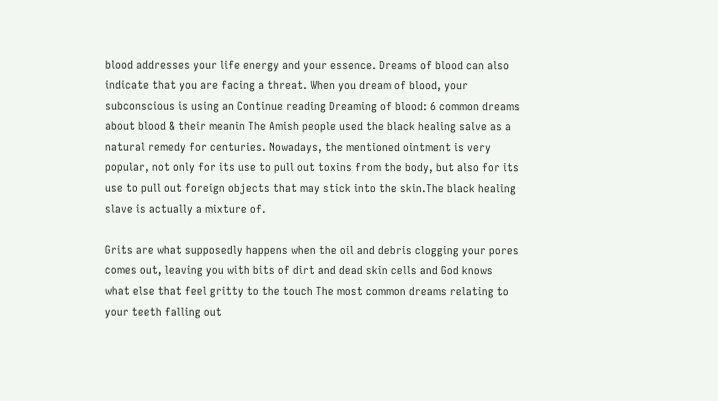blood addresses your life energy and your essence. Dreams of blood can also indicate that you are facing a threat. When you dream of blood, your subconscious is using an Continue reading Dreaming of blood: 6 common dreams about blood & their meanin The Amish people used the black healing salve as a natural remedy for centuries. Nowadays, the mentioned ointment is very popular, not only for its use to pull out toxins from the body, but also for its use to pull out foreign objects that may stick into the skin.The black healing slave is actually a mixture of.

Grits are what supposedly happens when the oil and debris clogging your pores comes out, leaving you with bits of dirt and dead skin cells and God knows what else that feel gritty to the touch The most common dreams relating to your teeth falling out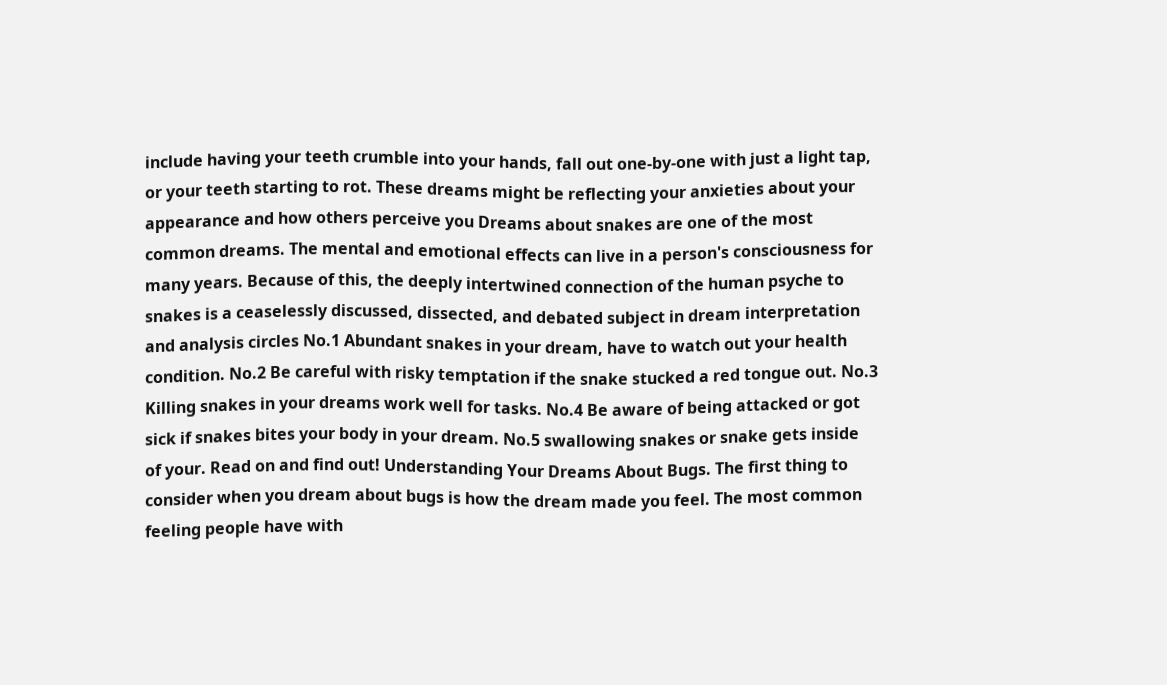include having your teeth crumble into your hands, fall out one-by-one with just a light tap, or your teeth starting to rot. These dreams might be reflecting your anxieties about your appearance and how others perceive you Dreams about snakes are one of the most common dreams. The mental and emotional effects can live in a person's consciousness for many years. Because of this, the deeply intertwined connection of the human psyche to snakes is a ceaselessly discussed, dissected, and debated subject in dream interpretation and analysis circles No.1 Abundant snakes in your dream, have to watch out your health condition. No.2 Be careful with risky temptation if the snake stucked a red tongue out. No.3 Killing snakes in your dreams work well for tasks. No.4 Be aware of being attacked or got sick if snakes bites your body in your dream. No.5 swallowing snakes or snake gets inside of your. Read on and find out! Understanding Your Dreams About Bugs. The first thing to consider when you dream about bugs is how the dream made you feel. The most common feeling people have with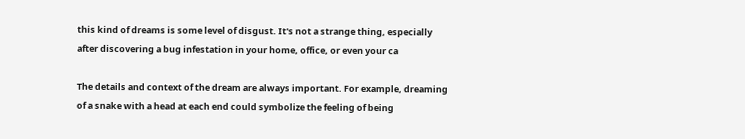this kind of dreams is some level of disgust. It's not a strange thing, especially after discovering a bug infestation in your home, office, or even your ca

The details and context of the dream are always important. For example, dreaming of a snake with a head at each end could symbolize the feeling of being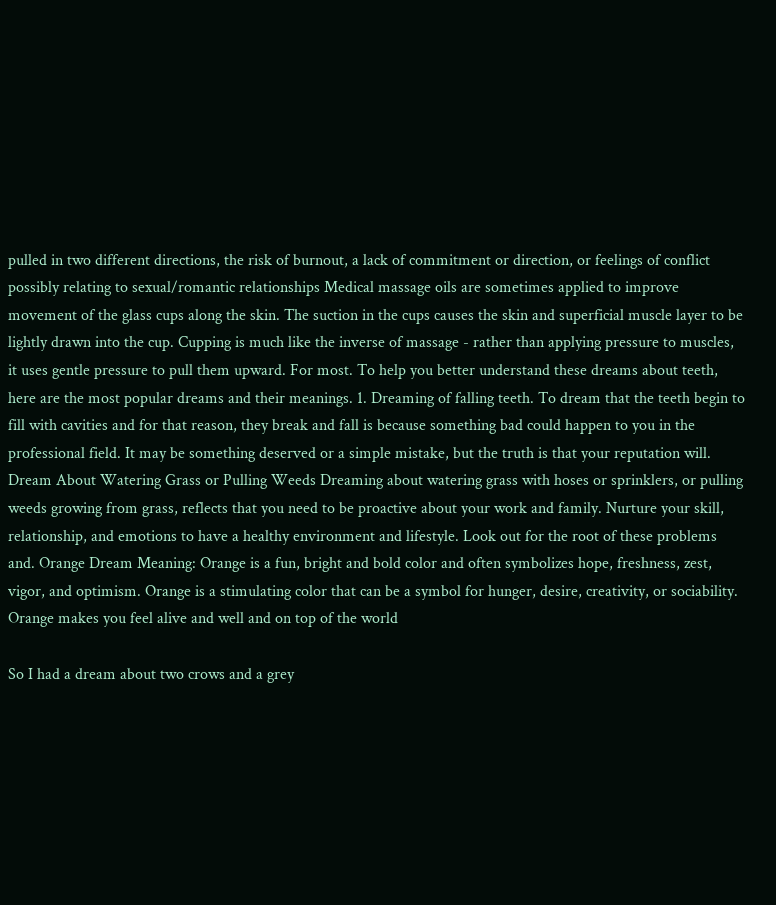pulled in two different directions, the risk of burnout, a lack of commitment or direction, or feelings of conflict possibly relating to sexual/romantic relationships Medical massage oils are sometimes applied to improve movement of the glass cups along the skin. The suction in the cups causes the skin and superficial muscle layer to be lightly drawn into the cup. Cupping is much like the inverse of massage - rather than applying pressure to muscles, it uses gentle pressure to pull them upward. For most. To help you better understand these dreams about teeth, here are the most popular dreams and their meanings. 1. Dreaming of falling teeth. To dream that the teeth begin to fill with cavities and for that reason, they break and fall is because something bad could happen to you in the professional field. It may be something deserved or a simple mistake, but the truth is that your reputation will. Dream About Watering Grass or Pulling Weeds Dreaming about watering grass with hoses or sprinklers, or pulling weeds growing from grass, reflects that you need to be proactive about your work and family. Nurture your skill, relationship, and emotions to have a healthy environment and lifestyle. Look out for the root of these problems and. Orange Dream Meaning: Orange is a fun, bright and bold color and often symbolizes hope, freshness, zest, vigor, and optimism. Orange is a stimulating color that can be a symbol for hunger, desire, creativity, or sociability. Orange makes you feel alive and well and on top of the world

So I had a dream about two crows and a grey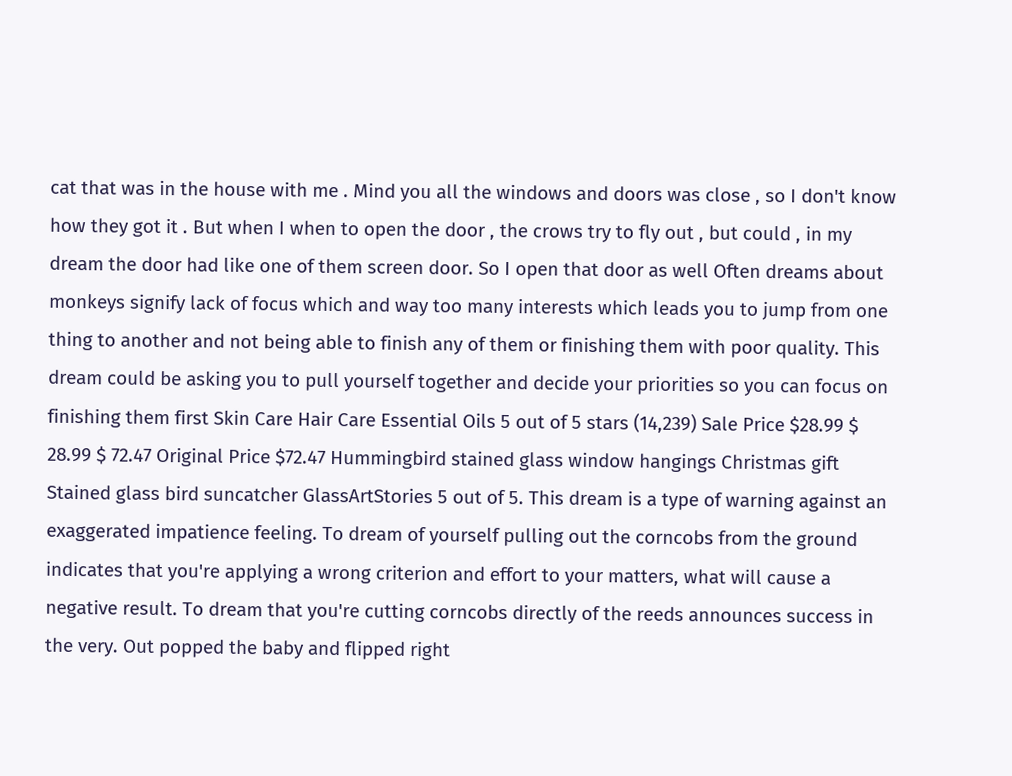cat that was in the house with me . Mind you all the windows and doors was close , so I don't know how they got it . But when I when to open the door , the crows try to fly out , but could , in my dream the door had like one of them screen door. So I open that door as well Often dreams about monkeys signify lack of focus which and way too many interests which leads you to jump from one thing to another and not being able to finish any of them or finishing them with poor quality. This dream could be asking you to pull yourself together and decide your priorities so you can focus on finishing them first Skin Care Hair Care Essential Oils 5 out of 5 stars (14,239) Sale Price $28.99 $ 28.99 $ 72.47 Original Price $72.47 Hummingbird stained glass window hangings Christmas gift Stained glass bird suncatcher GlassArtStories 5 out of 5. This dream is a type of warning against an exaggerated impatience feeling. To dream of yourself pulling out the corncobs from the ground indicates that you're applying a wrong criterion and effort to your matters, what will cause a negative result. To dream that you're cutting corncobs directly of the reeds announces success in the very. Out popped the baby and flipped right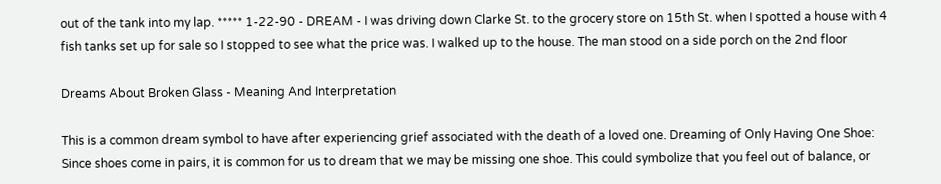out of the tank into my lap. ***** 1-22-90 - DREAM - I was driving down Clarke St. to the grocery store on 15th St. when I spotted a house with 4 fish tanks set up for sale so I stopped to see what the price was. I walked up to the house. The man stood on a side porch on the 2nd floor

Dreams About Broken Glass - Meaning And Interpretation

This is a common dream symbol to have after experiencing grief associated with the death of a loved one. Dreaming of Only Having One Shoe: Since shoes come in pairs, it is common for us to dream that we may be missing one shoe. This could symbolize that you feel out of balance, or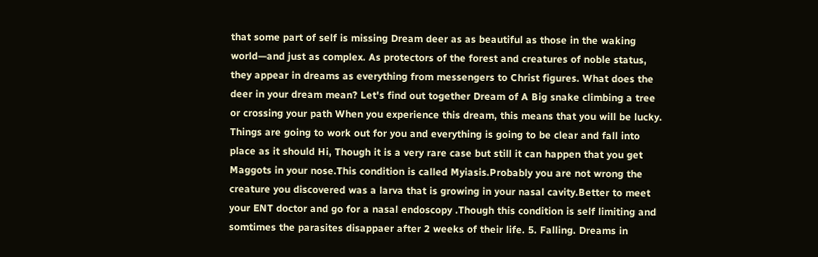that some part of self is missing Dream deer as as beautiful as those in the waking world—and just as complex. As protectors of the forest and creatures of noble status, they appear in dreams as everything from messengers to Christ figures. What does the deer in your dream mean? Let's find out together Dream of A Big snake climbing a tree or crossing your path When you experience this dream, this means that you will be lucky. Things are going to work out for you and everything is going to be clear and fall into place as it should Hi, Though it is a very rare case but still it can happen that you get Maggots in your nose.This condition is called Myiasis.Probably you are not wrong the creature you discovered was a larva that is growing in your nasal cavity.Better to meet your ENT doctor and go for a nasal endoscopy .Though this condition is self limiting and somtimes the parasites disappaer after 2 weeks of their life. 5. Falling. Dreams in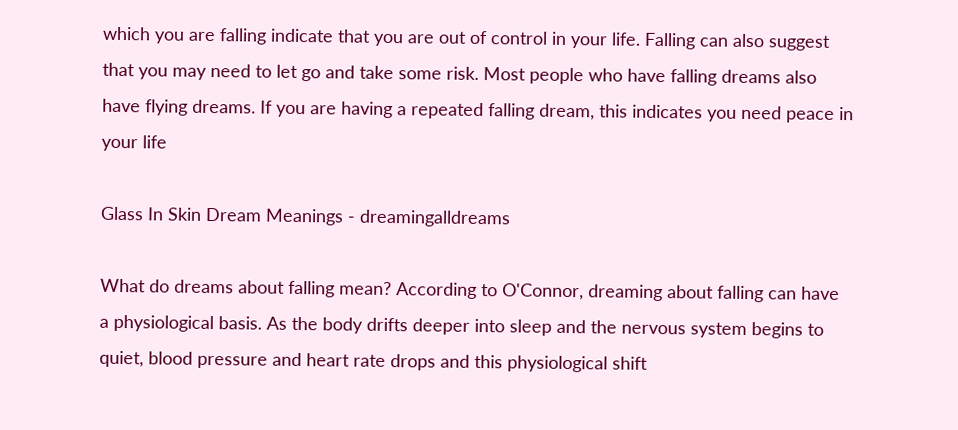which you are falling indicate that you are out of control in your life. Falling can also suggest that you may need to let go and take some risk. Most people who have falling dreams also have flying dreams. If you are having a repeated falling dream, this indicates you need peace in your life

Glass In Skin Dream Meanings - dreamingalldreams

What do dreams about falling mean? According to O'Connor, dreaming about falling can have a physiological basis. As the body drifts deeper into sleep and the nervous system begins to quiet, blood pressure and heart rate drops and this physiological shift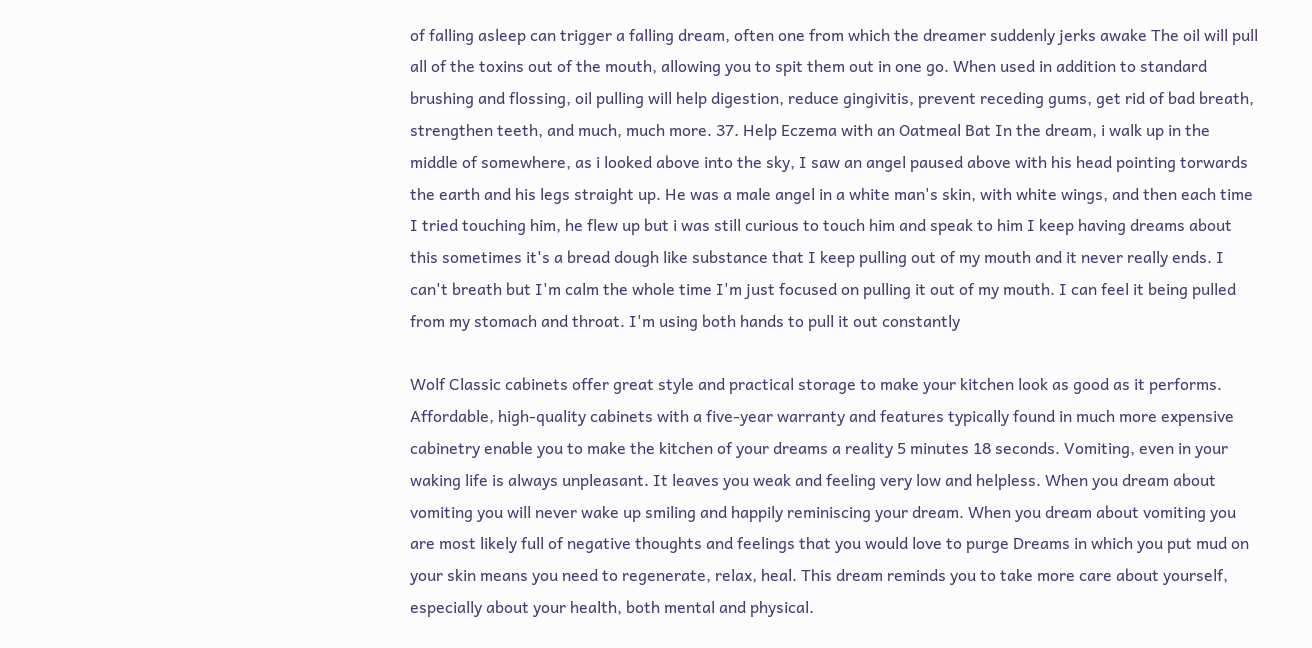of falling asleep can trigger a falling dream, often one from which the dreamer suddenly jerks awake The oil will pull all of the toxins out of the mouth, allowing you to spit them out in one go. When used in addition to standard brushing and flossing, oil pulling will help digestion, reduce gingivitis, prevent receding gums, get rid of bad breath, strengthen teeth, and much, much more. 37. Help Eczema with an Oatmeal Bat In the dream, i walk up in the middle of somewhere, as i looked above into the sky, I saw an angel paused above with his head pointing torwards the earth and his legs straight up. He was a male angel in a white man's skin, with white wings, and then each time I tried touching him, he flew up but i was still curious to touch him and speak to him I keep having dreams about this sometimes it's a bread dough like substance that I keep pulling out of my mouth and it never really ends. I can't breath but I'm calm the whole time I'm just focused on pulling it out of my mouth. I can feel it being pulled from my stomach and throat. I'm using both hands to pull it out constantly

Wolf Classic cabinets offer great style and practical storage to make your kitchen look as good as it performs. Affordable, high-quality cabinets with a five-year warranty and features typically found in much more expensive cabinetry enable you to make the kitchen of your dreams a reality 5 minutes 18 seconds. Vomiting, even in your waking life is always unpleasant. It leaves you weak and feeling very low and helpless. When you dream about vomiting you will never wake up smiling and happily reminiscing your dream. When you dream about vomiting you are most likely full of negative thoughts and feelings that you would love to purge Dreams in which you put mud on your skin means you need to regenerate, relax, heal. This dream reminds you to take more care about yourself, especially about your health, both mental and physical.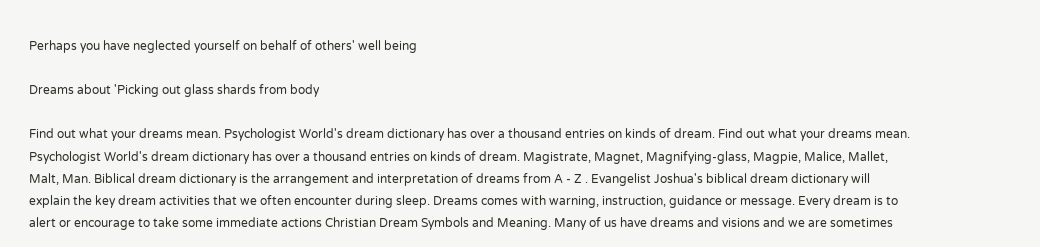Perhaps you have neglected yourself on behalf of others' well being

Dreams about 'Picking out glass shards from body

Find out what your dreams mean. Psychologist World's dream dictionary has over a thousand entries on kinds of dream. Find out what your dreams mean. Psychologist World's dream dictionary has over a thousand entries on kinds of dream. Magistrate, Magnet, Magnifying-glass, Magpie, Malice, Mallet, Malt, Man. Biblical dream dictionary is the arrangement and interpretation of dreams from A - Z . Evangelist Joshua's biblical dream dictionary will explain the key dream activities that we often encounter during sleep. Dreams comes with warning, instruction, guidance or message. Every dream is to alert or encourage to take some immediate actions Christian Dream Symbols and Meaning. Many of us have dreams and visions and we are sometimes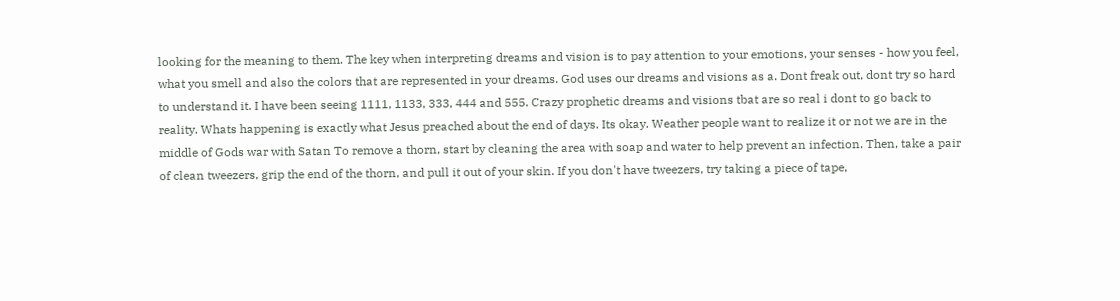looking for the meaning to them. The key when interpreting dreams and vision is to pay attention to your emotions, your senses - how you feel, what you smell and also the colors that are represented in your dreams. God uses our dreams and visions as a. Dont freak out, dont try so hard to understand it. I have been seeing 1111, 1133, 333, 444 and 555. Crazy prophetic dreams and visions tbat are so real i dont to go back to reality. Whats happening is exactly what Jesus preached about the end of days. Its okay. Weather people want to realize it or not we are in the middle of Gods war with Satan To remove a thorn, start by cleaning the area with soap and water to help prevent an infection. Then, take a pair of clean tweezers, grip the end of the thorn, and pull it out of your skin. If you don't have tweezers, try taking a piece of tape,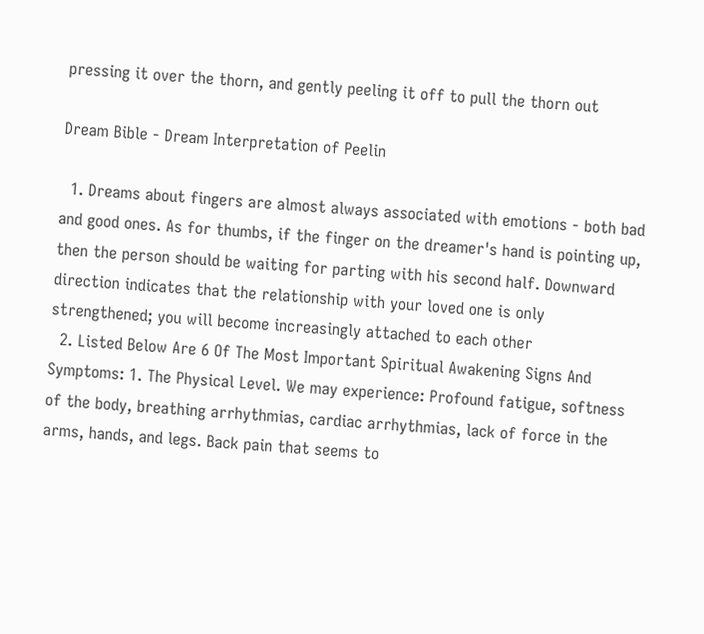pressing it over the thorn, and gently peeling it off to pull the thorn out

Dream Bible - Dream Interpretation of Peelin

  1. Dreams about fingers are almost always associated with emotions - both bad and good ones. As for thumbs, if the finger on the dreamer's hand is pointing up, then the person should be waiting for parting with his second half. Downward direction indicates that the relationship with your loved one is only strengthened; you will become increasingly attached to each other
  2. Listed Below Are 6 Of The Most Important Spiritual Awakening Signs And Symptoms: 1. The Physical Level. We may experience: Profound fatigue, softness of the body, breathing arrhythmias, cardiac arrhythmias, lack of force in the arms, hands, and legs. Back pain that seems to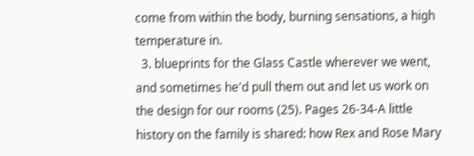come from within the body, burning sensations, a high temperature in.
  3. blueprints for the Glass Castle wherever we went, and sometimes he'd pull them out and let us work on the design for our rooms (25). Pages 26-34-A little history on the family is shared: how Rex and Rose Mary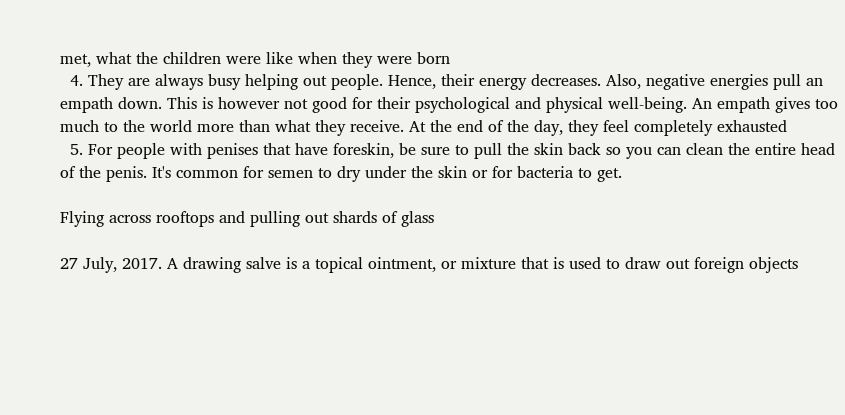met, what the children were like when they were born
  4. They are always busy helping out people. Hence, their energy decreases. Also, negative energies pull an empath down. This is however not good for their psychological and physical well-being. An empath gives too much to the world more than what they receive. At the end of the day, they feel completely exhausted
  5. For people with penises that have foreskin, be sure to pull the skin back so you can clean the entire head of the penis. It's common for semen to dry under the skin or for bacteria to get.

Flying across rooftops and pulling out shards of glass

27 July, 2017. A drawing salve is a topical ointment, or mixture that is used to draw out foreign objects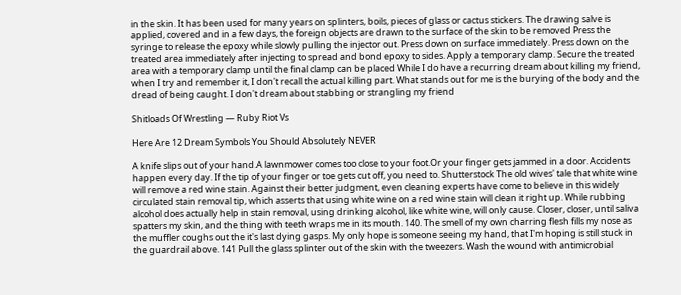in the skin. It has been used for many years on splinters, boils, pieces of glass or cactus stickers. The drawing salve is applied, covered and in a few days, the foreign objects are drawn to the surface of the skin to be removed Press the syringe to release the epoxy while slowly pulling the injector out. Press down on surface immediately. Press down on the treated area immediately after injecting to spread and bond epoxy to sides. Apply a temporary clamp. Secure the treated area with a temporary clamp until the final clamp can be placed While I do have a recurring dream about killing my friend, when I try and remember it, I don't recall the actual killing part. What stands out for me is the burying of the body and the dread of being caught. I don't dream about stabbing or strangling my friend

Shitloads Of Wrestling — Ruby Riot Vs

Here Are 12 Dream Symbols You Should Absolutely NEVER

A knife slips out of your hand.A lawnmower comes too close to your foot.Or your finger gets jammed in a door. Accidents happen every day. If the tip of your finger or toe gets cut off, you need to. Shutterstock The old wives' tale that white wine will remove a red wine stain. Against their better judgment, even cleaning experts have come to believe in this widely circulated stain removal tip, which asserts that using white wine on a red wine stain will clean it right up. While rubbing alcohol does actually help in stain removal, using drinking alcohol, like white wine, will only cause. Closer, closer, until saliva spatters my skin, and the thing with teeth wraps me in its mouth. 140. The smell of my own charring flesh fills my nose as the muffler coughs out the it's last dying gasps. My only hope is someone seeing my hand, that I'm hoping is still stuck in the guardrail above. 141 Pull the glass splinter out of the skin with the tweezers. Wash the wound with antimicrobial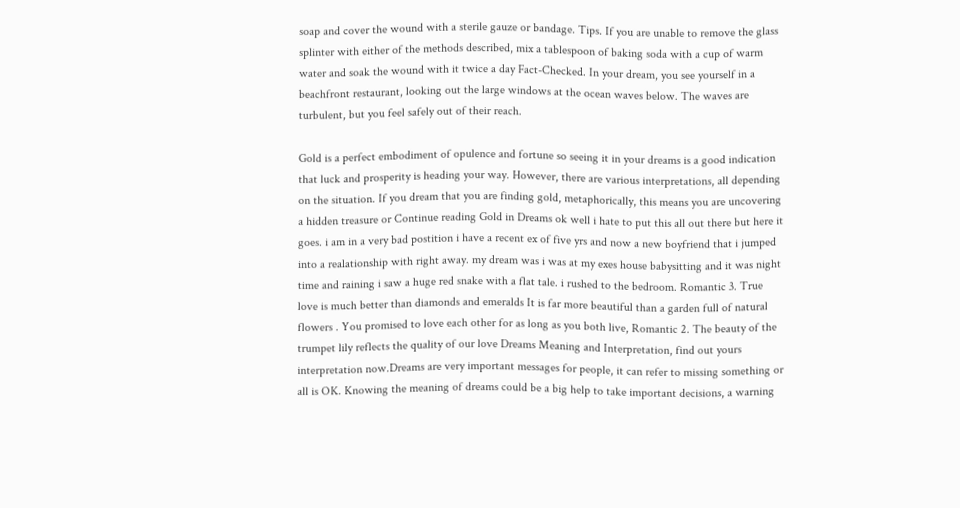soap and cover the wound with a sterile gauze or bandage. Tips. If you are unable to remove the glass splinter with either of the methods described, mix a tablespoon of baking soda with a cup of warm water and soak the wound with it twice a day Fact-Checked. In your dream, you see yourself in a beachfront restaurant, looking out the large windows at the ocean waves below. The waves are turbulent, but you feel safely out of their reach.

Gold is a perfect embodiment of opulence and fortune so seeing it in your dreams is a good indication that luck and prosperity is heading your way. However, there are various interpretations, all depending on the situation. If you dream that you are finding gold, metaphorically, this means you are uncovering a hidden treasure or Continue reading Gold in Dreams ok well i hate to put this all out there but here it goes. i am in a very bad postition i have a recent ex of five yrs and now a new boyfriend that i jumped into a realationship with right away. my dream was i was at my exes house babysitting and it was night time and raining i saw a huge red snake with a flat tale. i rushed to the bedroom. Romantic 3. True love is much better than diamonds and emeralds It is far more beautiful than a garden full of natural flowers . You promised to love each other for as long as you both live, Romantic 2. The beauty of the trumpet lily reflects the quality of our love Dreams Meaning and Interpretation, find out yours interpretation now.Dreams are very important messages for people, it can refer to missing something or all is OK. Knowing the meaning of dreams could be a big help to take important decisions, a warning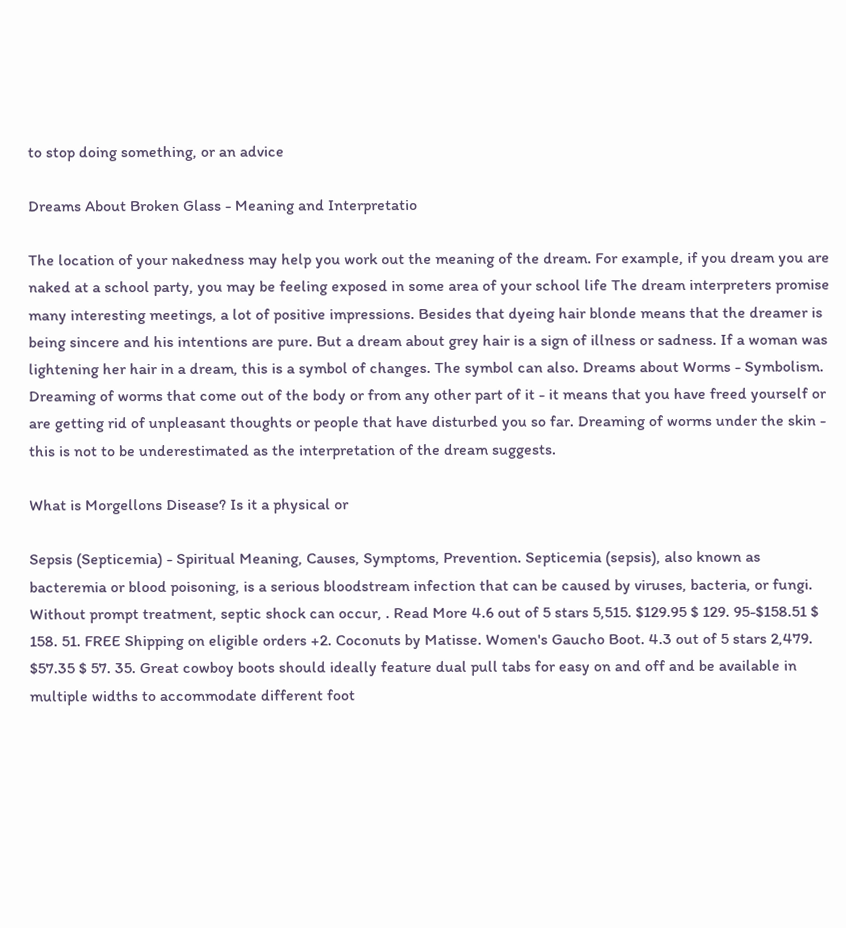to stop doing something, or an advice

Dreams About Broken Glass - Meaning and Interpretatio

The location of your nakedness may help you work out the meaning of the dream. For example, if you dream you are naked at a school party, you may be feeling exposed in some area of your school life The dream interpreters promise many interesting meetings, a lot of positive impressions. Besides that dyeing hair blonde means that the dreamer is being sincere and his intentions are pure. But a dream about grey hair is a sign of illness or sadness. If a woman was lightening her hair in a dream, this is a symbol of changes. The symbol can also. Dreams about Worms - Symbolism. Dreaming of worms that come out of the body or from any other part of it - it means that you have freed yourself or are getting rid of unpleasant thoughts or people that have disturbed you so far. Dreaming of worms under the skin - this is not to be underestimated as the interpretation of the dream suggests.

What is Morgellons Disease? Is it a physical or

Sepsis (Septicemia) - Spiritual Meaning, Causes, Symptoms, Prevention. Septicemia (sepsis), also known as bacteremia or blood poisoning, is a serious bloodstream infection that can be caused by viruses, bacteria, or fungi. Without prompt treatment, septic shock can occur, . Read More 4.6 out of 5 stars 5,515. $129.95 $ 129. 95-$158.51 $ 158. 51. FREE Shipping on eligible orders +2. Coconuts by Matisse. Women's Gaucho Boot. 4.3 out of 5 stars 2,479. $57.35 $ 57. 35. Great cowboy boots should ideally feature dual pull tabs for easy on and off and be available in multiple widths to accommodate different foot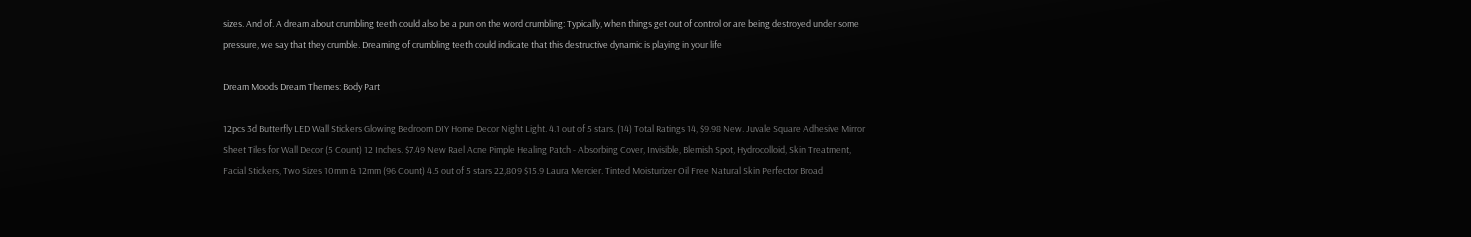sizes. And of. A dream about crumbling teeth could also be a pun on the word crumbling: Typically, when things get out of control or are being destroyed under some pressure, we say that they crumble. Dreaming of crumbling teeth could indicate that this destructive dynamic is playing in your life

Dream Moods Dream Themes: Body Part

12pcs 3d Butterfly LED Wall Stickers Glowing Bedroom DIY Home Decor Night Light. 4.1 out of 5 stars. (14) Total Ratings 14, $9.98 New. Juvale Square Adhesive Mirror Sheet Tiles for Wall Decor (5 Count) 12 Inches. $7.49 New Rael Acne Pimple Healing Patch - Absorbing Cover, Invisible, Blemish Spot, Hydrocolloid, Skin Treatment, Facial Stickers, Two Sizes 10mm & 12mm (96 Count) 4.5 out of 5 stars 22,809 $15.9 Laura Mercier. Tinted Moisturizer Oil Free Natural Skin Perfector Broad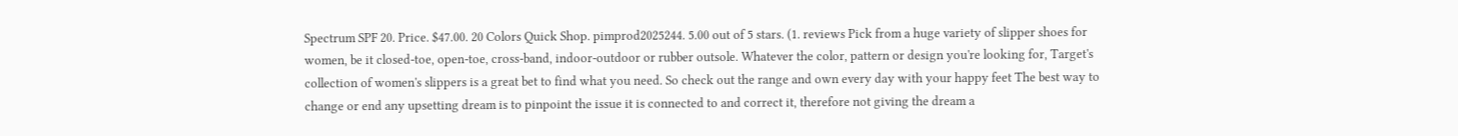Spectrum SPF 20. Price. $47.00. 20 Colors Quick Shop. pimprod2025244. 5.00 out of 5 stars. (1. reviews Pick from a huge variety of slipper shoes for women, be it closed-toe, open-toe, cross-band, indoor-outdoor or rubber outsole. Whatever the color, pattern or design you're looking for, Target's collection of women's slippers is a great bet to find what you need. So check out the range and own every day with your happy feet The best way to change or end any upsetting dream is to pinpoint the issue it is connected to and correct it, therefore not giving the dream a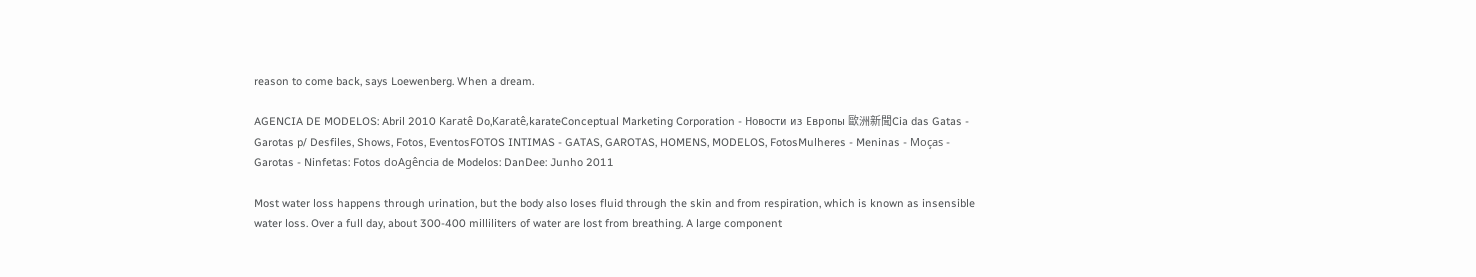reason to come back, says Loewenberg. When a dream.

AGENCIA DE MODELOS: Abril 2010 Karatê Do,Karatê,karateConceptual Marketing Corporation - Новости из Европы 歐洲新聞Cia das Gatas - Garotas p/ Desfiles, Shows, Fotos, EventosFOTOS INTIMAS - GATAS, GAROTAS, HOMENS, MODELOS, FotosMulheres - Meninas - Moças - Garotas - Ninfetas: Fotos doAgência de Modelos: DanDee: Junho 2011

Most water loss happens through urination, but the body also loses fluid through the skin and from respiration, which is known as insensible water loss. Over a full day, about 300-400 milliliters of water are lost from breathing. A large component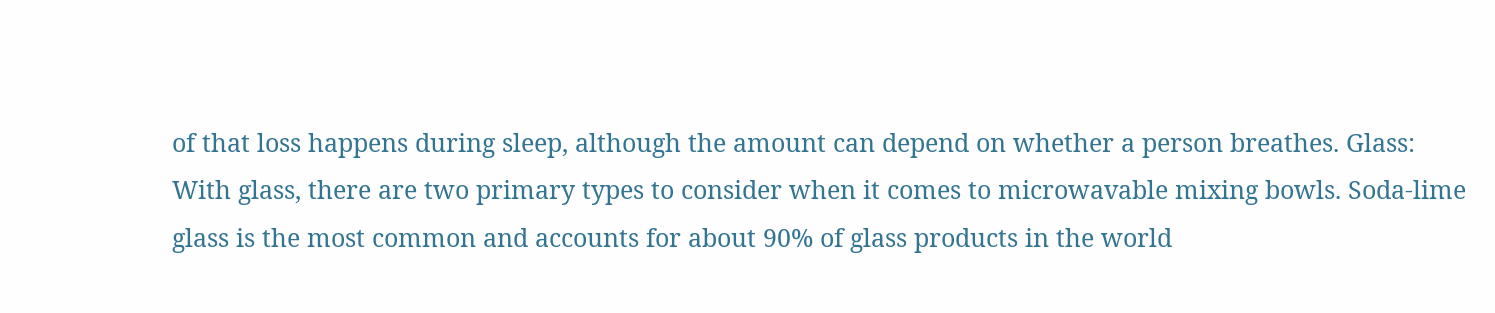of that loss happens during sleep, although the amount can depend on whether a person breathes. Glass: With glass, there are two primary types to consider when it comes to microwavable mixing bowls. Soda-lime glass is the most common and accounts for about 90% of glass products in the world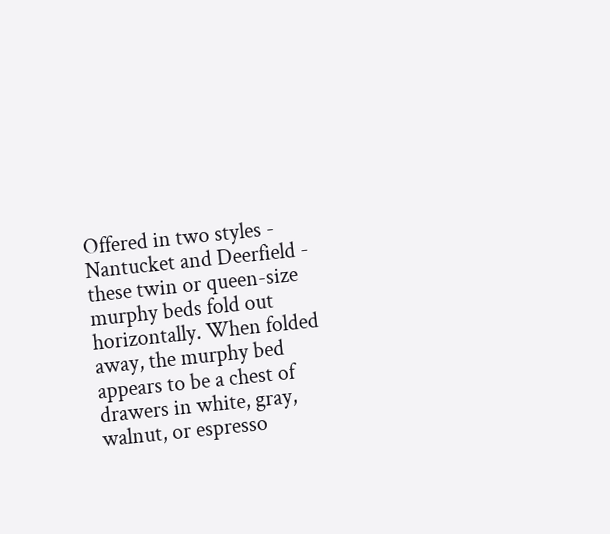Offered in two styles - Nantucket and Deerfield - these twin or queen-size murphy beds fold out horizontally. When folded away, the murphy bed appears to be a chest of drawers in white, gray, walnut, or espresso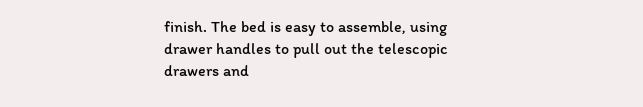finish. The bed is easy to assemble, using drawer handles to pull out the telescopic drawers and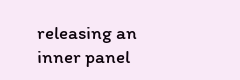releasing an inner panel